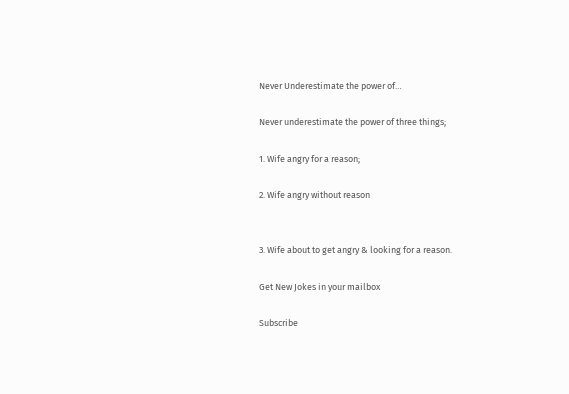Never Underestimate the power of…

Never underestimate the power of three things;

1. Wife angry for a reason;

2. Wife angry without reason


3. Wife about to get angry & looking for a reason.

Get New Jokes in your mailbox

Subscribe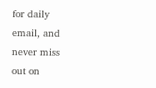for daily email, and never miss out on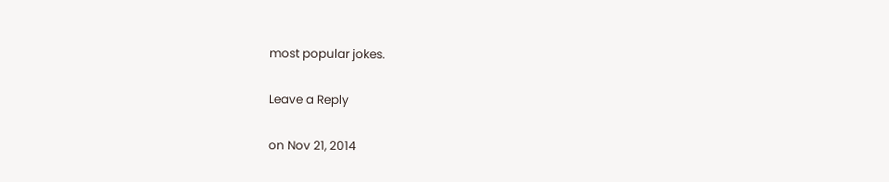most popular jokes.

Leave a Reply

on Nov 21, 2014